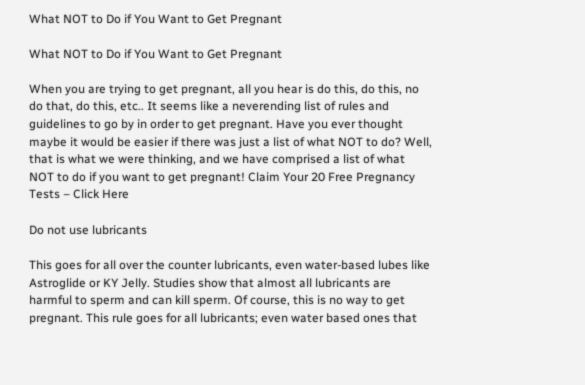What NOT to Do if You Want to Get Pregnant

What NOT to Do if You Want to Get Pregnant

When you are trying to get pregnant, all you hear is do this, do this, no do that, do this, etc.. It seems like a neverending list of rules and guidelines to go by in order to get pregnant. Have you ever thought maybe it would be easier if there was just a list of what NOT to do? Well, that is what we were thinking, and we have comprised a list of what NOT to do if you want to get pregnant! Claim Your 20 Free Pregnancy Tests – Click Here

Do not use lubricants

This goes for all over the counter lubricants, even water-based lubes like Astroglide or KY Jelly. Studies show that almost all lubricants are harmful to sperm and can kill sperm. Of course, this is no way to get pregnant. This rule goes for all lubricants; even water based ones that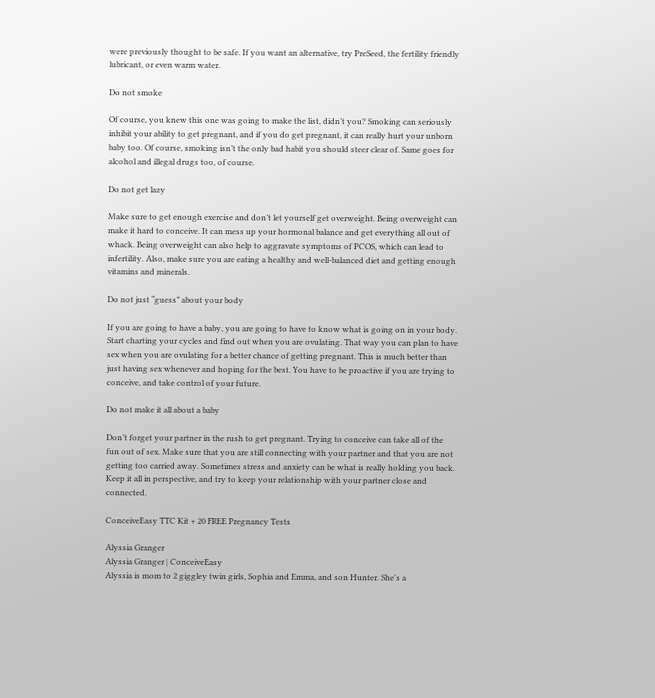were previously thought to be safe. If you want an alternative, try PreSeed, the fertility friendly lubricant, or even warm water.

Do not smoke

Of course, you knew this one was going to make the list, didn’t you? Smoking can seriously inhibit your ability to get pregnant, and if you do get pregnant, it can really hurt your unborn baby too. Of course, smoking isn’t the only bad habit you should steer clear of. Same goes for alcohol and illegal drugs too, of course.

Do not get lazy

Make sure to get enough exercise and don’t let yourself get overweight. Being overweight can make it hard to conceive. It can mess up your hormonal balance and get everything all out of whack. Being overweight can also help to aggravate symptoms of PCOS, which can lead to infertility. Also, make sure you are eating a healthy and well-balanced diet and getting enough vitamins and minerals.

Do not just “guess” about your body

If you are going to have a baby, you are going to have to know what is going on in your body. Start charting your cycles and find out when you are ovulating. That way you can plan to have sex when you are ovulating for a better chance of getting pregnant. This is much better than just having sex whenever and hoping for the best. You have to be proactive if you are trying to conceive, and take control of your future.

Do not make it all about a baby

Don’t forget your partner in the rush to get pregnant. Trying to conceive can take all of the fun out of sex. Make sure that you are still connecting with your partner and that you are not getting too carried away. Sometimes stress and anxiety can be what is really holding you back. Keep it all in perspective, and try to keep your relationship with your partner close and connected.

ConceiveEasy TTC Kit + 20 FREE Pregnancy Tests

Alyssia Granger
Alyssia Granger | ConceiveEasy
Alyssia is mom to 2 giggley twin girls, Sophia and Emma, and son Hunter. She's a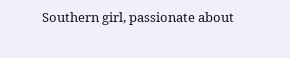Southern girl, passionate about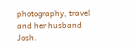photography, travel and her husband Josh.